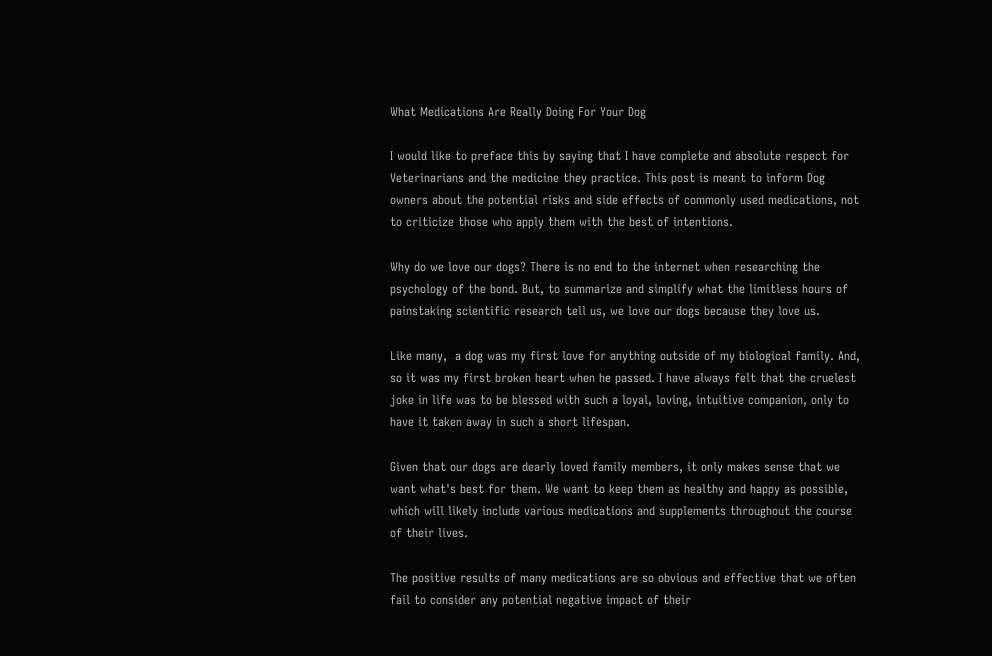What Medications Are Really Doing For Your Dog

I would like to preface this by saying that I have complete and absolute respect for Veterinarians and the medicine they practice. This post is meant to inform Dog owners about the potential risks and side effects of commonly used medications, not to criticize those who apply them with the best of intentions.

Why do we love our dogs? There is no end to the internet when researching the psychology of the bond. But, to summarize and simplify what the limitless hours of painstaking scientific research tell us, we love our dogs because they love us.

Like many,  a dog was my first love for anything outside of my biological family. And, so it was my first broken heart when he passed. I have always felt that the cruelest joke in life was to be blessed with such a loyal, loving, intuitive companion, only to have it taken away in such a short lifespan.

Given that our dogs are dearly loved family members, it only makes sense that we want what's best for them. We want to keep them as healthy and happy as possible, which will likely include various medications and supplements throughout the course of their lives.

The positive results of many medications are so obvious and effective that we often fail to consider any potential negative impact of their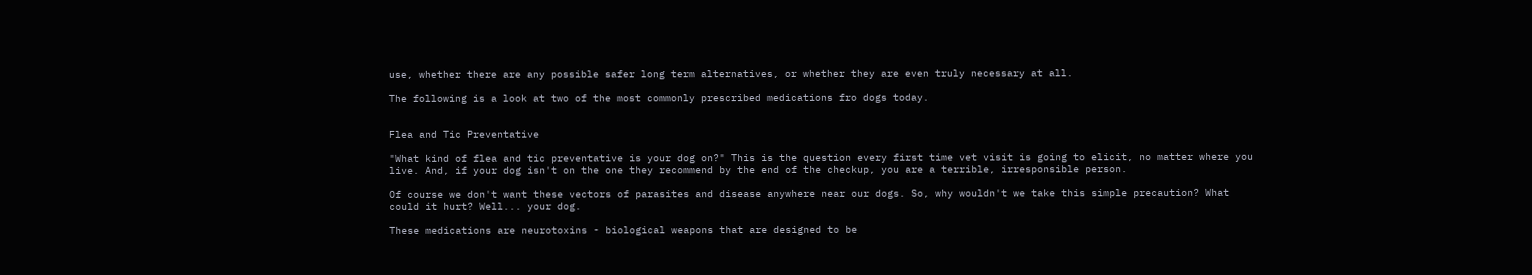use, whether there are any possible safer long term alternatives, or whether they are even truly necessary at all.

The following is a look at two of the most commonly prescribed medications fro dogs today.


Flea and Tic Preventative

"What kind of flea and tic preventative is your dog on?" This is the question every first time vet visit is going to elicit, no matter where you live. And, if your dog isn't on the one they recommend by the end of the checkup, you are a terrible, irresponsible person.

Of course we don't want these vectors of parasites and disease anywhere near our dogs. So, why wouldn't we take this simple precaution? What could it hurt? Well... your dog.

These medications are neurotoxins - biological weapons that are designed to be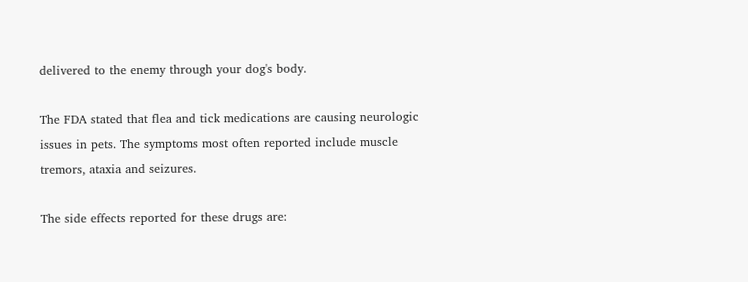delivered to the enemy through your dog's body.

The FDA stated that flea and tick medications are causing neurologic issues in pets. The symptoms most often reported include muscle tremors, ataxia and seizures.

The side effects reported for these drugs are: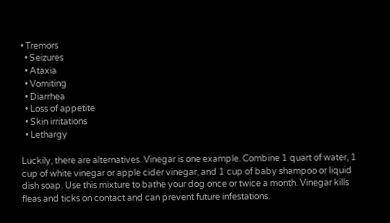• Tremors
  • Seizures
  • Ataxia
  • Vomiting
  • Diarrhea
  • Loss of appetite
  • Skin irritations
  • Lethargy

Luckily, there are alternatives. Vinegar is one example. Combine 1 quart of water, 1 cup of white vinegar or apple cider vinegar, and 1 cup of baby shampoo or liquid dish soap. Use this mixture to bathe your dog once or twice a month. Vinegar kills fleas and ticks on contact and can prevent future infestations.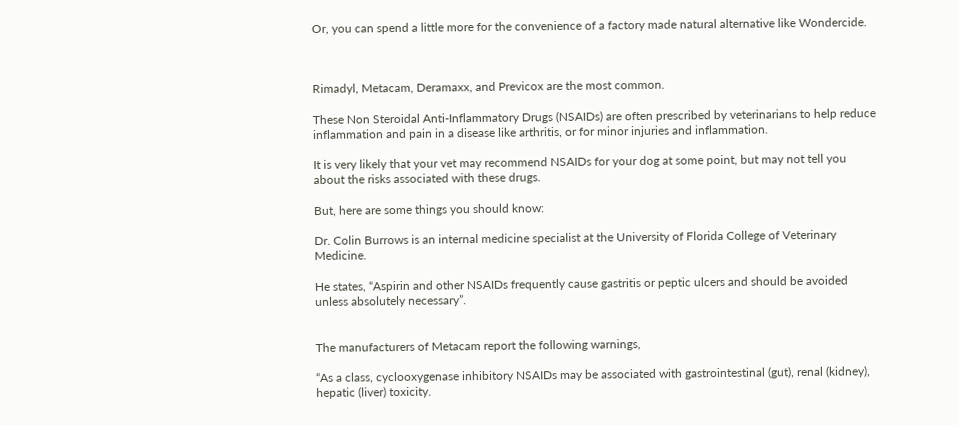Or, you can spend a little more for the convenience of a factory made natural alternative like Wondercide.



Rimadyl, Metacam, Deramaxx, and Previcox are the most common.

These Non Steroidal Anti-Inflammatory Drugs (NSAIDs) are often prescribed by veterinarians to help reduce inflammation and pain in a disease like arthritis, or for minor injuries and inflammation.

It is very likely that your vet may recommend NSAIDs for your dog at some point, but may not tell you about the risks associated with these drugs.

But, here are some things you should know:

Dr. Colin Burrows is an internal medicine specialist at the University of Florida College of Veterinary Medicine.

He states, “Aspirin and other NSAIDs frequently cause gastritis or peptic ulcers and should be avoided unless absolutely necessary”.


The manufacturers of Metacam report the following warnings,

“As a class, cyclooxygenase inhibitory NSAIDs may be associated with gastrointestinal (gut), renal (kidney), hepatic (liver) toxicity.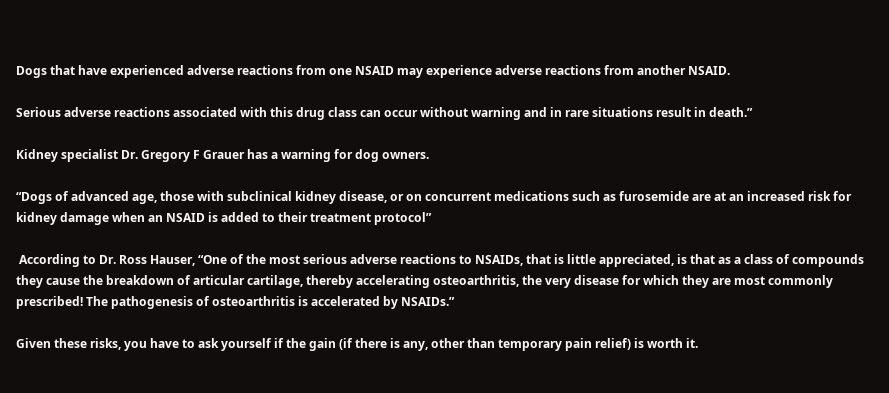Dogs that have experienced adverse reactions from one NSAID may experience adverse reactions from another NSAID.

Serious adverse reactions associated with this drug class can occur without warning and in rare situations result in death.”

Kidney specialist Dr. Gregory F Grauer has a warning for dog owners.

“Dogs of advanced age, those with subclinical kidney disease, or on concurrent medications such as furosemide are at an increased risk for kidney damage when an NSAID is added to their treatment protocol”

 According to Dr. Ross Hauser, “One of the most serious adverse reactions to NSAIDs, that is little appreciated, is that as a class of compounds they cause the breakdown of articular cartilage, thereby accelerating osteoarthritis, the very disease for which they are most commonly prescribed! The pathogenesis of osteoarthritis is accelerated by NSAIDs.”

Given these risks, you have to ask yourself if the gain (if there is any, other than temporary pain relief) is worth it.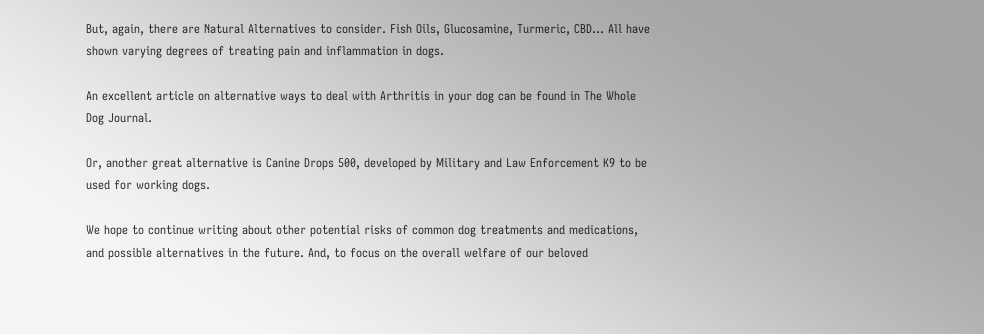But, again, there are Natural Alternatives to consider. Fish Oils, Glucosamine, Turmeric, CBD... All have shown varying degrees of treating pain and inflammation in dogs.

An excellent article on alternative ways to deal with Arthritis in your dog can be found in The Whole Dog Journal.

Or, another great alternative is Canine Drops 500, developed by Military and Law Enforcement K9 to be used for working dogs.

We hope to continue writing about other potential risks of common dog treatments and medications, and possible alternatives in the future. And, to focus on the overall welfare of our beloved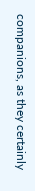companions, as they certainly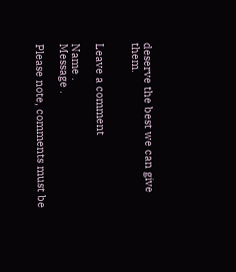deserve the best we can give them.


Leave a comment

Name .
Message .

Please note, comments must be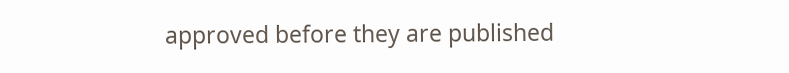approved before they are published